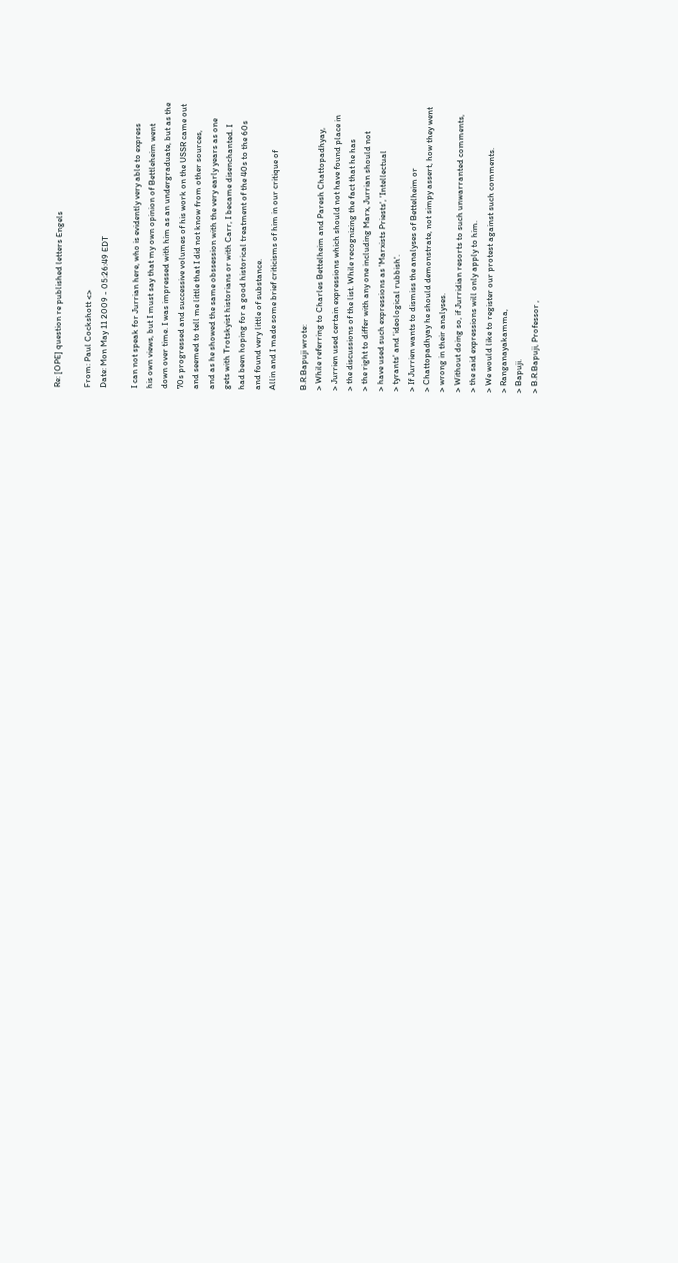Re: [OPE] question re published letters Engels

From: Paul Cockshott <>
Date: Mon May 11 2009 - 05:26:49 EDT

I can not speak for Jurrian here, who is evidently very able to express
his own views, but I must say that my own opinion of Bettleheim went
down over time. I was impressed with him as an undergraduate, but as the
70s progressed and successive volumes of his work on the USSR came out
and seemed to tell me little that I did not know from other sources,
and as he showed the same obssession with the very early years as one
gets with Trotskyist historians or with Carr, I became disenchanted. I
had been hoping for a good historical treatment of the 40s to the 60s
and found very little of substance.
Allin and I made some brief criticisms of him in our critique of

B.R.Bapuji wrote:
> While referring to Charles Bettelheim and Paresh Chattopadhyay,
> Jurrien used certain expressions which should not have found place in
> the discussions of the list. While recognizing the fact that he has
> the right to differ with any one including Marx, Jurrian should not
> have used such expressions as 'Marxists Priests', 'Intellectual
> tyrants' and 'ideological rubbish'.
> If Jurrien wants to dismiss the analyses of Bettelheim or
> Chattopadhyay he should demonstrate, not simpy assert, how they went
> wrong in their analyses.
> Without doing so, if Jurridian resorts to such unwarranted comments,
> the said expressions will only apply to him.
> We would like to register our protest against such comments.
> Ranganayakamma,
> Bapuji.
> B.R.Bapuji, Professor ,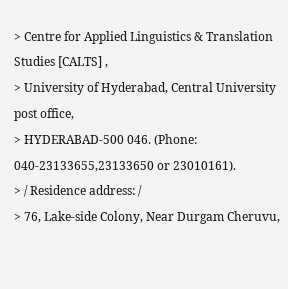> Centre for Applied Linguistics & Translation Studies [CALTS] ,
> University of Hyderabad, Central University post office,
> HYDERABAD-500 046. (Phone: 040-23133655,23133650 or 23010161).
> / Residence address: /
> 76, Lake-side Colony, Near Durgam Cheruvu,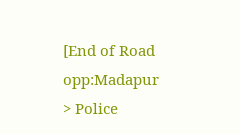[End of Road opp:Madapur
> Police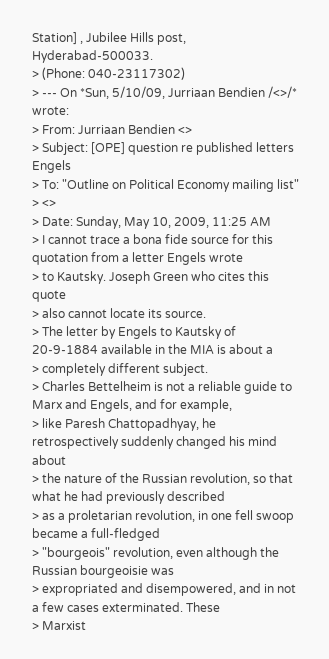Station] , Jubilee Hills post, Hyderabad-500033.
> (Phone: 040-23117302)
> --- On *Sun, 5/10/09, Jurriaan Bendien /<>/* wrote:
> From: Jurriaan Bendien <>
> Subject: [OPE] question re published letters Engels
> To: "Outline on Political Economy mailing list"
> <>
> Date: Sunday, May 10, 2009, 11:25 AM
> I cannot trace a bona fide source for this quotation from a letter Engels wrote
> to Kautsky. Joseph Green who cites this quote
> also cannot locate its source.
> The letter by Engels to Kautsky of 20-9-1884 available in the MIA is about a
> completely different subject.
> Charles Bettelheim is not a reliable guide to Marx and Engels, and for example,
> like Paresh Chattopadhyay, he retrospectively suddenly changed his mind about
> the nature of the Russian revolution, so that what he had previously described
> as a proletarian revolution, in one fell swoop became a full-fledged
> "bourgeois" revolution, even although the Russian bourgeoisie was
> expropriated and disempowered, and in not a few cases exterminated. These
> Marxist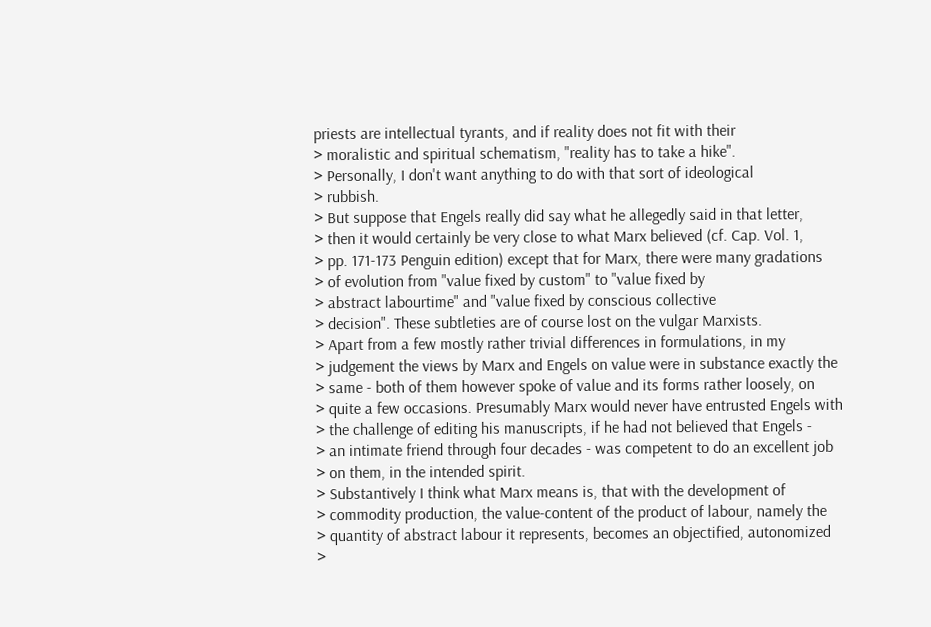priests are intellectual tyrants, and if reality does not fit with their
> moralistic and spiritual schematism, "reality has to take a hike".
> Personally, I don't want anything to do with that sort of ideological
> rubbish.
> But suppose that Engels really did say what he allegedly said in that letter,
> then it would certainly be very close to what Marx believed (cf. Cap. Vol. 1,
> pp. 171-173 Penguin edition) except that for Marx, there were many gradations
> of evolution from "value fixed by custom" to "value fixed by
> abstract labourtime" and "value fixed by conscious collective
> decision". These subtleties are of course lost on the vulgar Marxists.
> Apart from a few mostly rather trivial differences in formulations, in my
> judgement the views by Marx and Engels on value were in substance exactly the
> same - both of them however spoke of value and its forms rather loosely, on
> quite a few occasions. Presumably Marx would never have entrusted Engels with
> the challenge of editing his manuscripts, if he had not believed that Engels -
> an intimate friend through four decades - was competent to do an excellent job
> on them, in the intended spirit.
> Substantively I think what Marx means is, that with the development of
> commodity production, the value-content of the product of labour, namely the
> quantity of abstract labour it represents, becomes an objectified, autonomized
>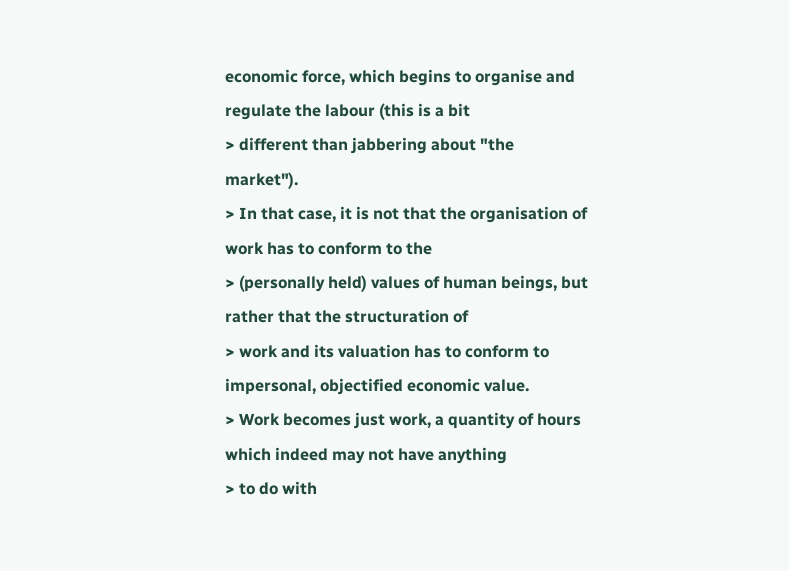economic force, which begins to organise and regulate the labour (this is a bit
> different than jabbering about "the market").
> In that case, it is not that the organisation of work has to conform to the
> (personally held) values of human beings, but rather that the structuration of
> work and its valuation has to conform to impersonal, objectified economic value.
> Work becomes just work, a quantity of hours which indeed may not have anything
> to do with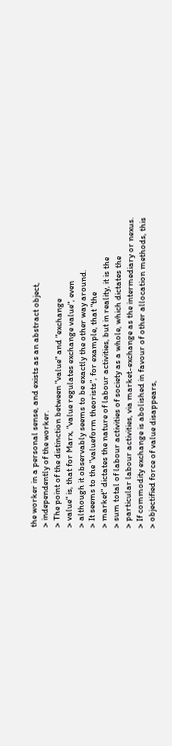the worker in a personal sense, and exists as an abstract object,
> independently of the worker.
> The point of the distinction between "value" and "exchange
> value" is, that for Marx, "value regulates exchange value", even
> although it observably seems to be exactly the other way around.
> It seems to the "valueform theorists", for example, that "the
> market" dictates the nature of labour activities, but in reality, it is the
> sum total of labour activities of society as a whole, which dictates the
> particular labour activities, via market-exchange as the intermediary or nexus.
> If commodity exchange is abolished in favour of other allocation methods, this
> objectified force of value disappears,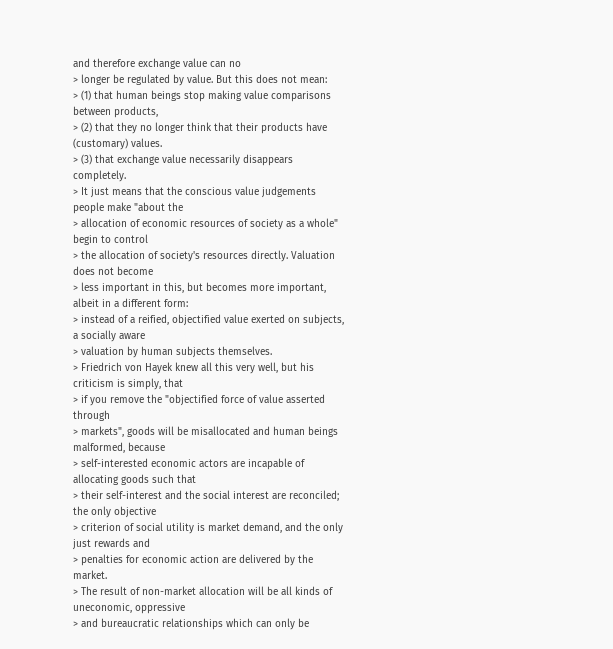and therefore exchange value can no
> longer be regulated by value. But this does not mean:
> (1) that human beings stop making value comparisons between products,
> (2) that they no longer think that their products have (customary) values.
> (3) that exchange value necessarily disappears completely.
> It just means that the conscious value judgements people make "about the
> allocation of economic resources of society as a whole" begin to control
> the allocation of society's resources directly. Valuation does not become
> less important in this, but becomes more important, albeit in a different form:
> instead of a reified, objectified value exerted on subjects, a socially aware
> valuation by human subjects themselves.
> Friedrich von Hayek knew all this very well, but his criticism is simply, that
> if you remove the "objectified force of value asserted through
> markets", goods will be misallocated and human beings malformed, because
> self-interested economic actors are incapable of allocating goods such that
> their self-interest and the social interest are reconciled; the only objective
> criterion of social utility is market demand, and the only just rewards and
> penalties for economic action are delivered by the market.
> The result of non-market allocation will be all kinds of uneconomic, oppressive
> and bureaucratic relationships which can only be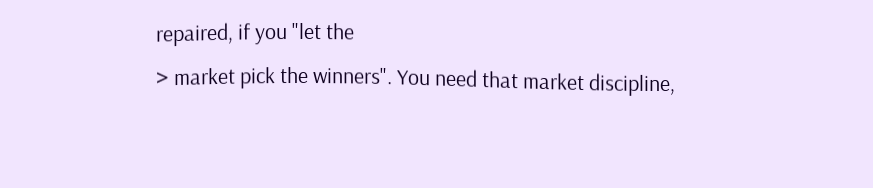repaired, if you "let the
> market pick the winners". You need that market discipline,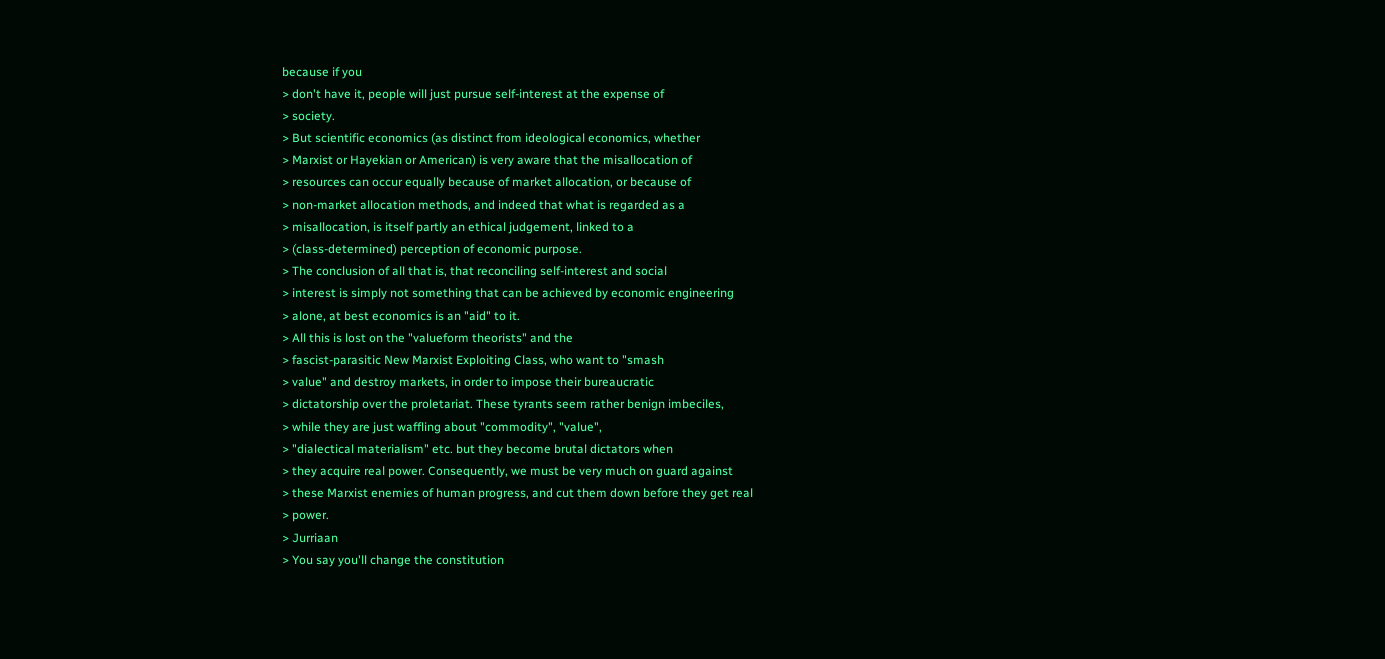because if you
> don't have it, people will just pursue self-interest at the expense of
> society.
> But scientific economics (as distinct from ideological economics, whether
> Marxist or Hayekian or American) is very aware that the misallocation of
> resources can occur equally because of market allocation, or because of
> non-market allocation methods, and indeed that what is regarded as a
> misallocation, is itself partly an ethical judgement, linked to a
> (class-determined) perception of economic purpose.
> The conclusion of all that is, that reconciling self-interest and social
> interest is simply not something that can be achieved by economic engineering
> alone, at best economics is an "aid" to it.
> All this is lost on the "valueform theorists" and the
> fascist-parasitic New Marxist Exploiting Class, who want to "smash
> value" and destroy markets, in order to impose their bureaucratic
> dictatorship over the proletariat. These tyrants seem rather benign imbeciles,
> while they are just waffling about "commodity", "value",
> "dialectical materialism" etc. but they become brutal dictators when
> they acquire real power. Consequently, we must be very much on guard against
> these Marxist enemies of human progress, and cut them down before they get real
> power.
> Jurriaan
> You say you'll change the constitution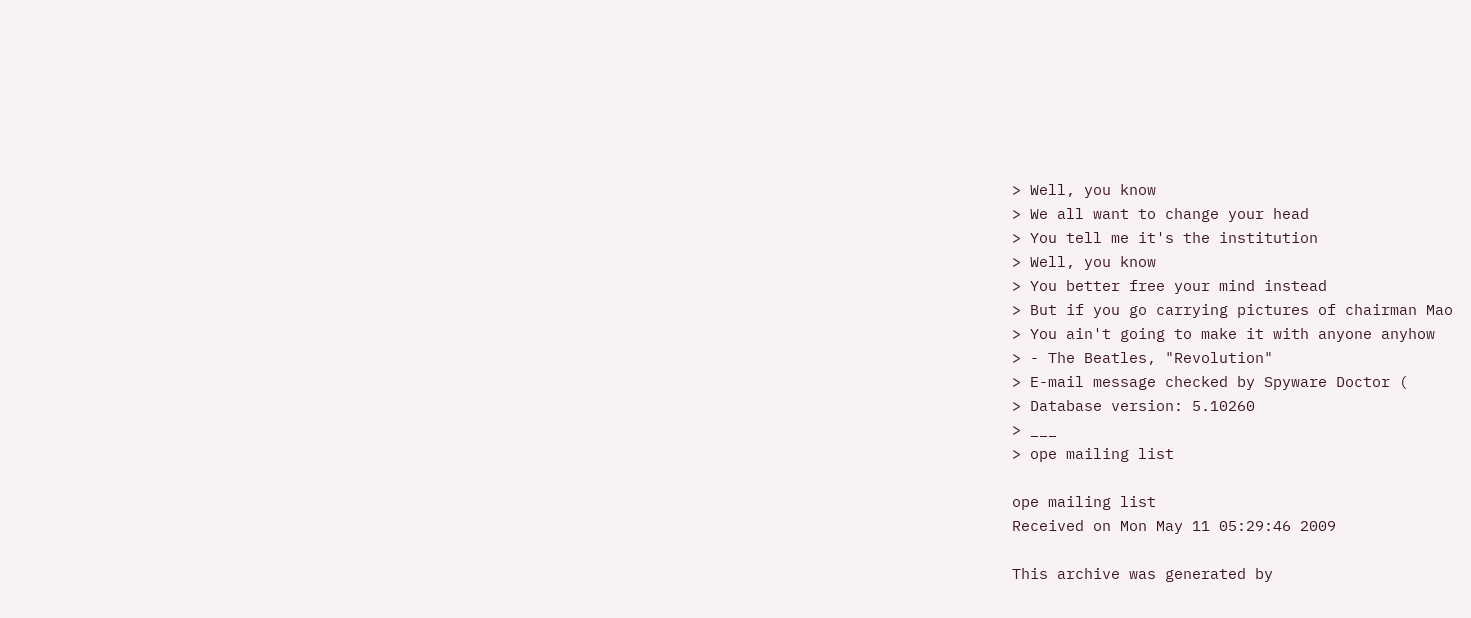> Well, you know
> We all want to change your head
> You tell me it's the institution
> Well, you know
> You better free your mind instead
> But if you go carrying pictures of chairman Mao
> You ain't going to make it with anyone anyhow
> - The Beatles, "Revolution"
> E-mail message checked by Spyware Doctor (
> Database version: 5.10260
> ___
> ope mailing list

ope mailing list
Received on Mon May 11 05:29:46 2009

This archive was generated by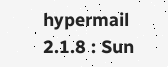hypermail 2.1.8 : Sun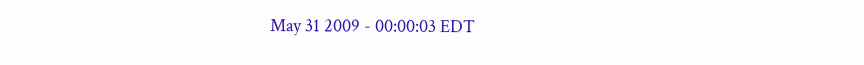May 31 2009 - 00:00:03 EDT